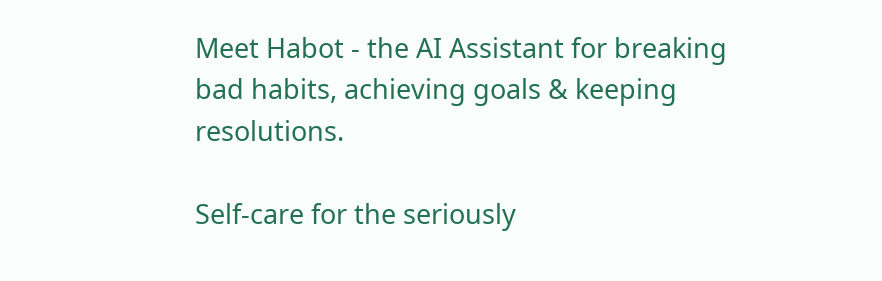Meet Habot - the AI Assistant for breaking bad habits, achieving goals & keeping resolutions.

Self-care for the seriously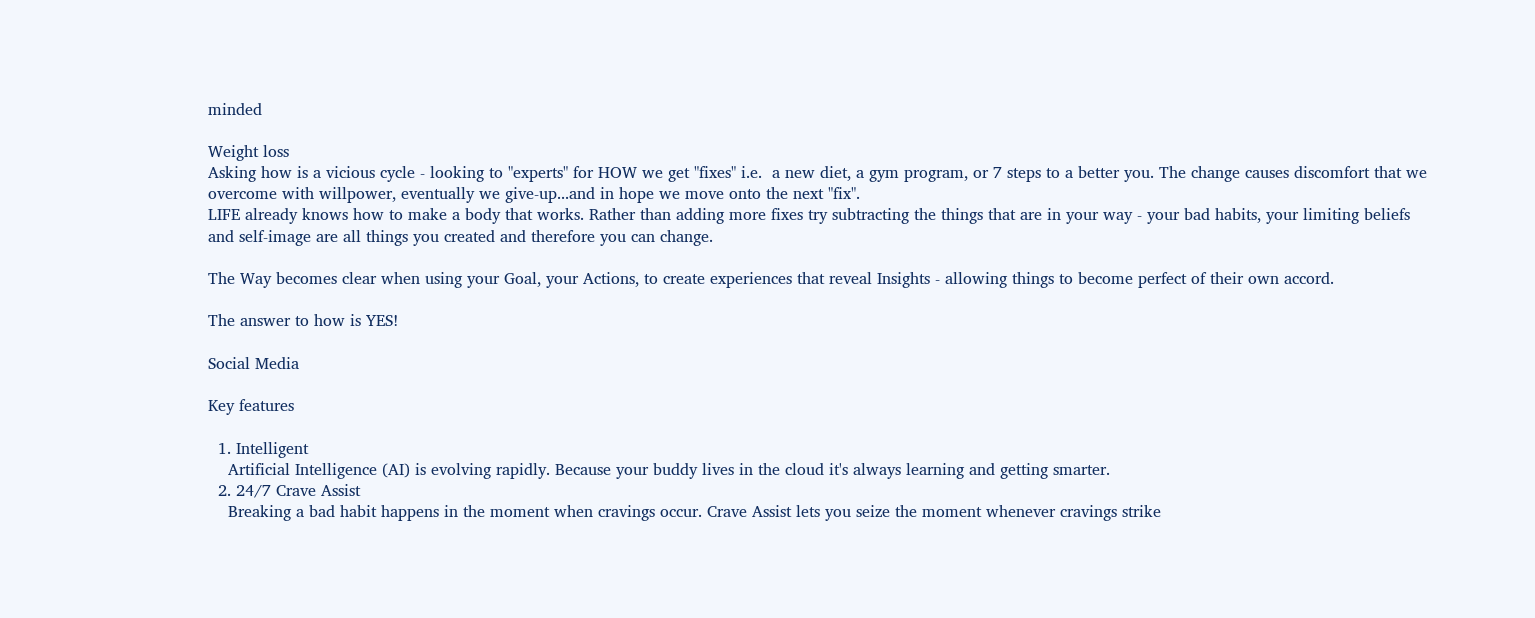minded

Weight loss
Asking how is a vicious cycle - looking to "experts" for HOW we get "fixes" i.e.  a new diet, a gym program, or 7 steps to a better you. The change causes discomfort that we overcome with willpower, eventually we give-up...and in hope we move onto the next "fix".
LIFE already knows how to make a body that works. Rather than adding more fixes try subtracting the things that are in your way - your bad habits, your limiting beliefs and self-image are all things you created and therefore you can change.

The Way becomes clear when using your Goal, your Actions, to create experiences that reveal Insights - allowing things to become perfect of their own accord.

The answer to how is YES!

Social Media

Key features

  1. Intelligent
    Artificial Intelligence (AI) is evolving rapidly. Because your buddy lives in the cloud it's always learning and getting smarter.
  2. 24/7 Crave Assist
    Breaking a bad habit happens in the moment when cravings occur. Crave Assist lets you seize the moment whenever cravings strike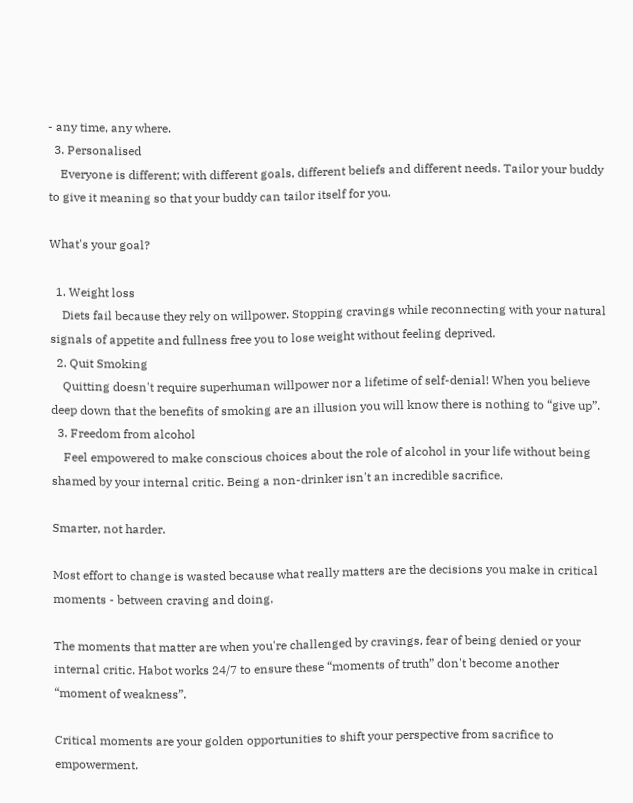- any time, any where.
  3. Personalised
    Everyone is different; with different goals, different beliefs and different needs. Tailor your buddy to give it meaning so that your buddy can tailor itself for you.

What's your goal?

  1. Weight loss
    Diets fail because they rely on willpower. Stopping cravings while reconnecting with your natural signals of appetite and fullness free you to lose weight without feeling deprived.
  2. Quit Smoking
    Quitting doesn't require superhuman willpower nor a lifetime of self-denial! When you believe deep down that the benefits of smoking are an illusion you will know there is nothing to “give up”.
  3. Freedom from alcohol
    Feel empowered to make conscious choices about the role of alcohol in your life without being shamed by your internal critic. Being a non-drinker isn't an incredible sacrifice.

Smarter, not harder.

Most effort to change is wasted because what really matters are the decisions you make in critical moments - between craving and doing.

The moments that matter are when you're challenged by cravings, fear of being denied or your internal critic. Habot works 24/7 to ensure these “moments of truth” don't become another “moment of weakness”.

Critical moments are your golden opportunities to shift your perspective from sacrifice to empowerment.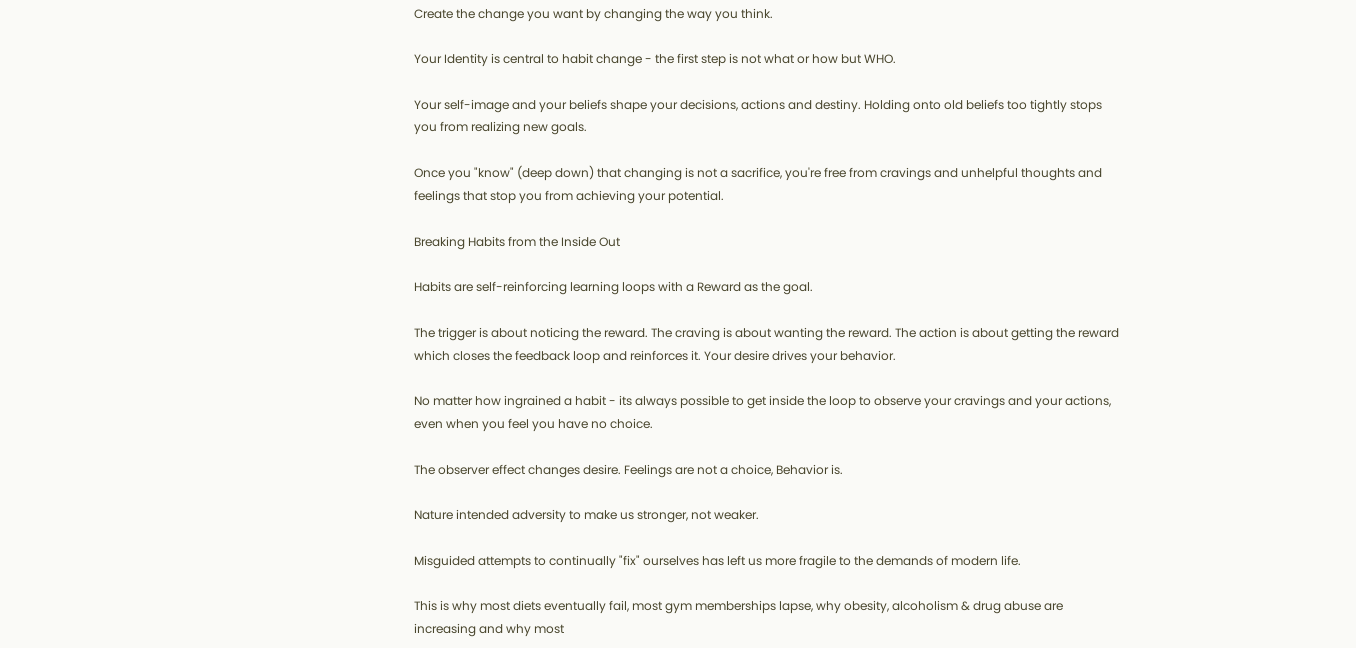Create the change you want by changing the way you think.

Your Identity is central to habit change - the first step is not what or how but WHO.

Your self-image and your beliefs shape your decisions, actions and destiny. Holding onto old beliefs too tightly stops you from realizing new goals.

Once you "know" (deep down) that changing is not a sacrifice, you're free from cravings and unhelpful thoughts and feelings that stop you from achieving your potential.

Breaking Habits from the Inside Out

Habits are self-reinforcing learning loops with a Reward as the goal.

The trigger is about noticing the reward. The craving is about wanting the reward. The action is about getting the reward which closes the feedback loop and reinforces it. Your desire drives your behavior.

No matter how ingrained a habit - its always possible to get inside the loop to observe your cravings and your actions, even when you feel you have no choice.

The observer effect changes desire. Feelings are not a choice, Behavior is.

Nature intended adversity to make us stronger, not weaker.

Misguided attempts to continually "fix" ourselves has left us more fragile to the demands of modern life.

This is why most diets eventually fail, most gym memberships lapse, why obesity, alcoholism & drug abuse are increasing and why most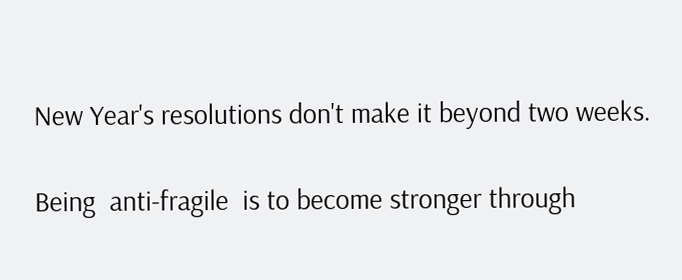New Year's resolutions don't make it beyond two weeks.

Being  anti-fragile  is to become stronger through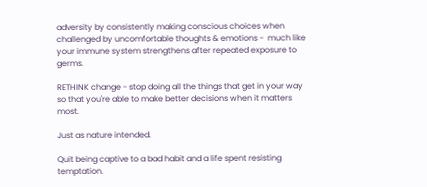adversity by consistently making conscious choices when challenged by uncomfortable thoughts & emotions -  much like your immune system strengthens after repeated exposure to germs.

RETHINK change - stop doing all the things that get in your way so that you're able to make better decisions when it matters most.

Just as nature intended.

Quit being captive to a bad habit and a life spent resisting temptation.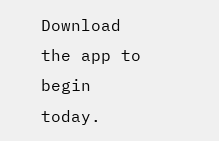Download the app to begin today.